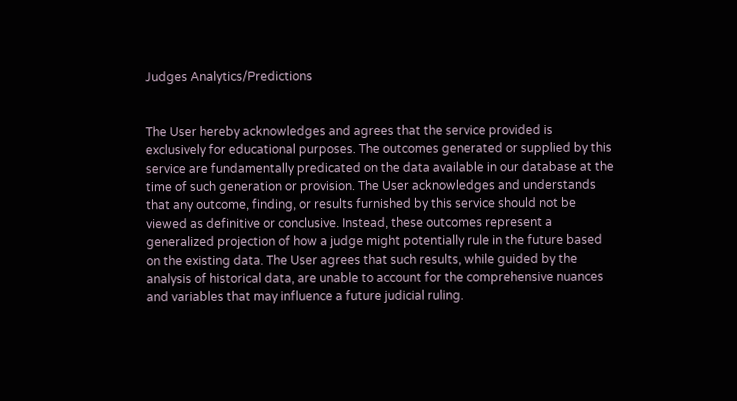Judges Analytics/Predictions


The User hereby acknowledges and agrees that the service provided is exclusively for educational purposes. The outcomes generated or supplied by this service are fundamentally predicated on the data available in our database at the time of such generation or provision. The User acknowledges and understands that any outcome, finding, or results furnished by this service should not be viewed as definitive or conclusive. Instead, these outcomes represent a generalized projection of how a judge might potentially rule in the future based on the existing data. The User agrees that such results, while guided by the analysis of historical data, are unable to account for the comprehensive nuances and variables that may influence a future judicial ruling.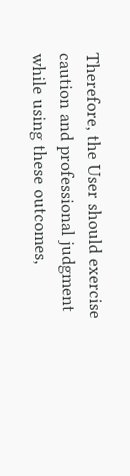Therefore, the User should exercise caution and professional judgment while using these outcomes,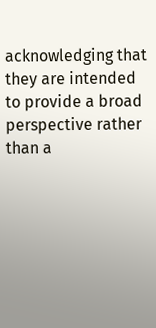acknowledging that they are intended to provide a broad perspective rather than a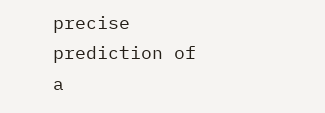precise prediction of a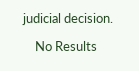judicial decision.

    No Results